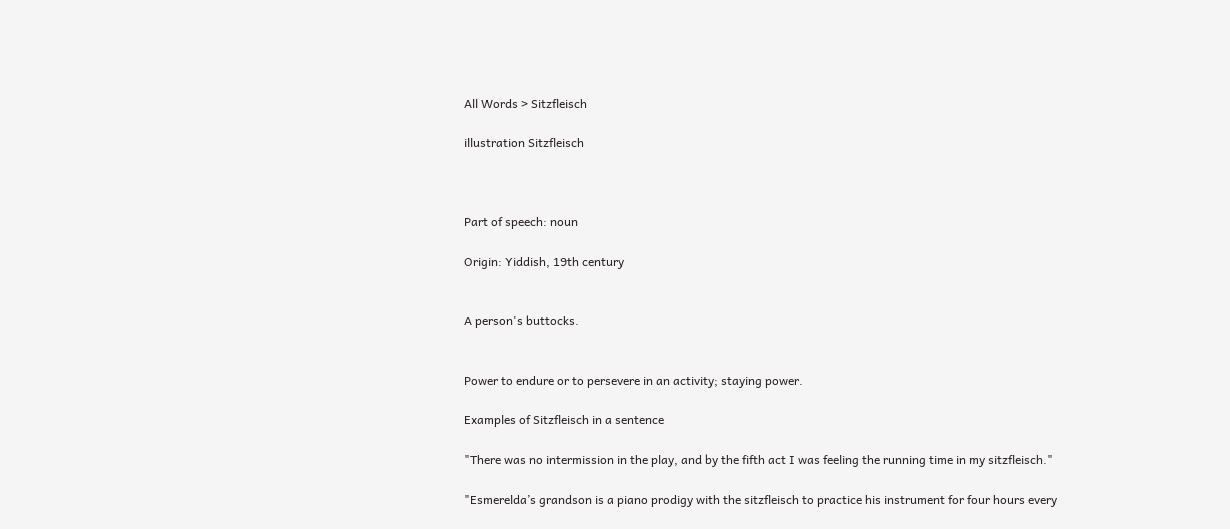All Words > Sitzfleisch

illustration Sitzfleisch



Part of speech: noun

Origin: Yiddish, 19th century


A person's buttocks.


Power to endure or to persevere in an activity; staying power.

Examples of Sitzfleisch in a sentence

"There was no intermission in the play, and by the fifth act I was feeling the running time in my sitzfleisch."

"Esmerelda’s grandson is a piano prodigy with the sitzfleisch to practice his instrument for four hours every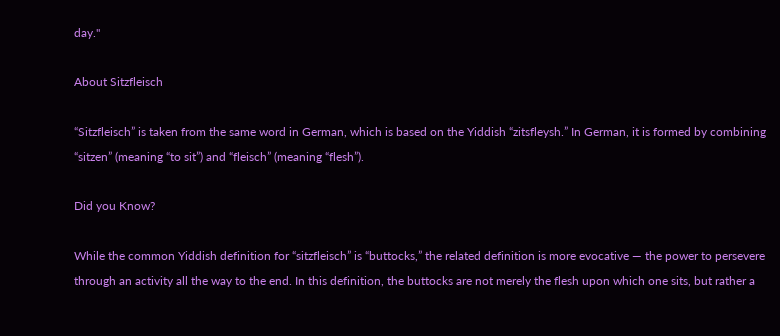day."

About Sitzfleisch

“Sitzfleisch” is taken from the same word in German, which is based on the Yiddish “zitsfleysh.” In German, it is formed by combining “sitzen” (meaning “to sit”) and “fleisch” (meaning “flesh”).

Did you Know?

While the common Yiddish definition for “sitzfleisch” is “buttocks,” the related definition is more evocative — the power to persevere through an activity all the way to the end. In this definition, the buttocks are not merely the flesh upon which one sits, but rather a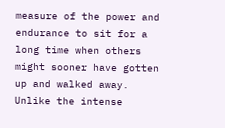measure of the power and endurance to sit for a long time when others might sooner have gotten up and walked away. Unlike the intense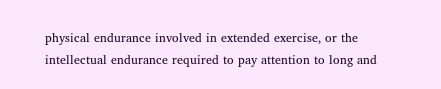physical endurance involved in extended exercise, or the intellectual endurance required to pay attention to long and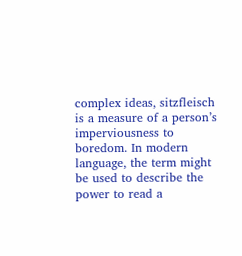complex ideas, sitzfleisch is a measure of a person’s imperviousness to boredom. In modern language, the term might be used to describe the power to read a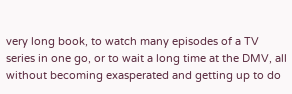very long book, to watch many episodes of a TV series in one go, or to wait a long time at the DMV, all without becoming exasperated and getting up to do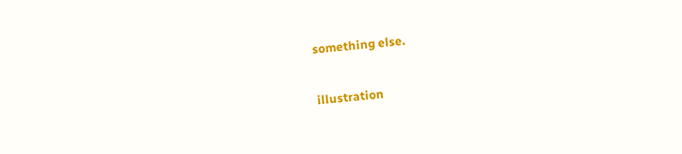something else.

illustration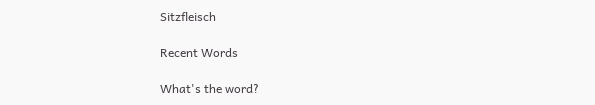Sitzfleisch

Recent Words

What's the word?